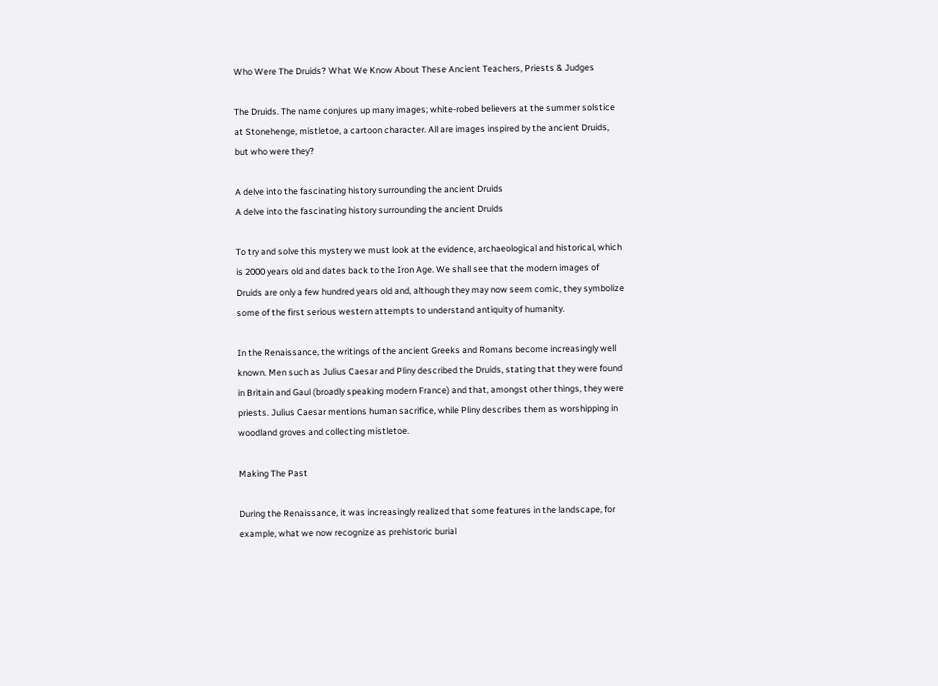Who Were The Druids? What We Know About These Ancient Teachers, Priests & Judges

The Druids. The name conjures up many images; white-robed believers at the summer solstice at Stonehenge, mistletoe, a cartoon character. All are images inspired by the ancient Druids, but who were they?

A delve into the fascinating history surrounding the ancient Druids
A delve into the fascinating history surrounding the ancient Druids

To try and solve this mystery we must look at the evidence, archaeological and historical, which is 2000 years old and dates back to the Iron Age. We shall see that the modern images of Druids are only a few hundred years old and, although they may now seem comic, they symbolize some of the first serious western attempts to understand antiquity of humanity.

In the Renaissance, the writings of the ancient Greeks and Romans become increasingly well known. Men such as Julius Caesar and Pliny described the Druids, stating that they were found in Britain and Gaul (broadly speaking modern France) and that, amongst other things, they were priests. Julius Caesar mentions human sacrifice, while Pliny describes them as worshipping in woodland groves and collecting mistletoe.

Making The Past

During the Renaissance, it was increasingly realized that some features in the landscape, for example, what we now recognize as prehistoric burial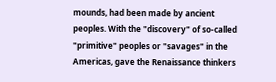mounds, had been made by ancient peoples. With the "discovery" of so-called "primitive" peoples or "savages" in the Americas, gave the Renaissance thinkers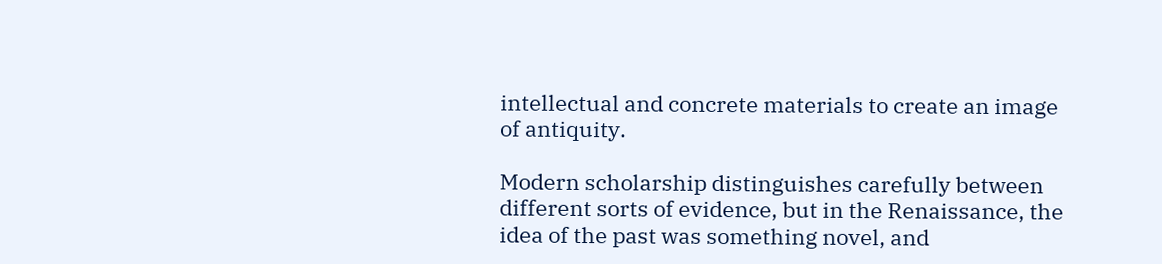intellectual and concrete materials to create an image of antiquity.

Modern scholarship distinguishes carefully between different sorts of evidence, but in the Renaissance, the idea of the past was something novel, and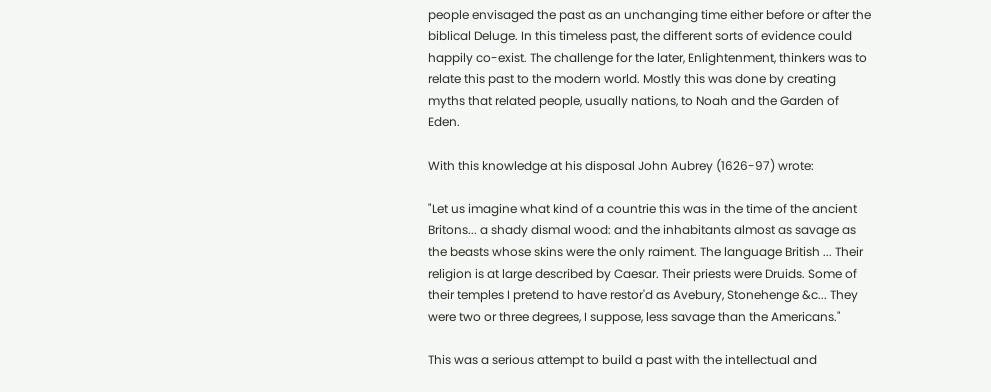people envisaged the past as an unchanging time either before or after the biblical Deluge. In this timeless past, the different sorts of evidence could happily co-exist. The challenge for the later, Enlightenment, thinkers was to relate this past to the modern world. Mostly this was done by creating myths that related people, usually nations, to Noah and the Garden of Eden.

With this knowledge at his disposal John Aubrey (1626-97) wrote:

"Let us imagine what kind of a countrie this was in the time of the ancient Britons... a shady dismal wood: and the inhabitants almost as savage as the beasts whose skins were the only raiment. The language British ... Their religion is at large described by Caesar. Their priests were Druids. Some of their temples I pretend to have restor'd as Avebury, Stonehenge &c... They were two or three degrees, I suppose, less savage than the Americans."

This was a serious attempt to build a past with the intellectual and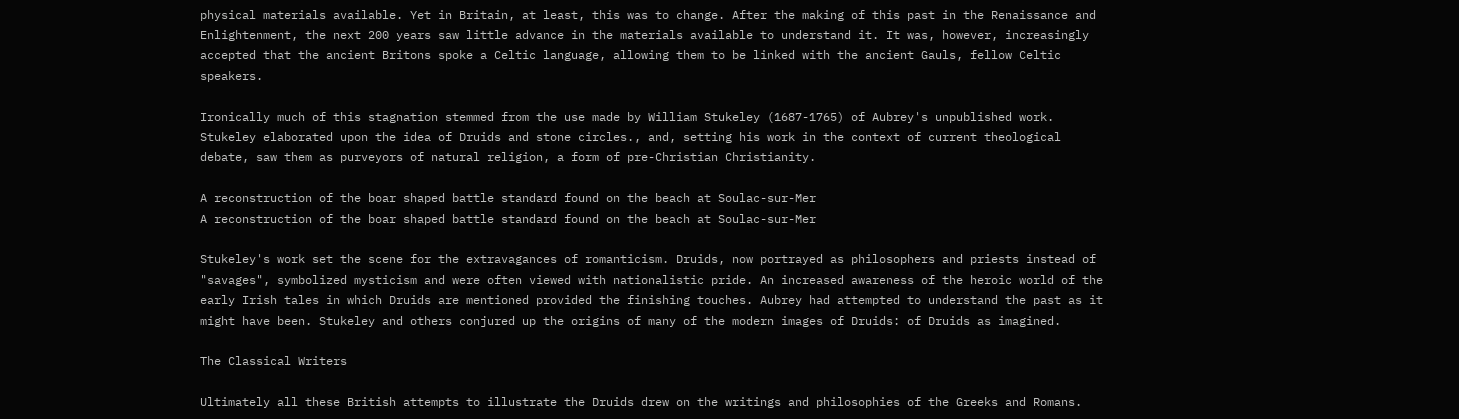physical materials available. Yet in Britain, at least, this was to change. After the making of this past in the Renaissance and Enlightenment, the next 200 years saw little advance in the materials available to understand it. It was, however, increasingly accepted that the ancient Britons spoke a Celtic language, allowing them to be linked with the ancient Gauls, fellow Celtic speakers.

Ironically much of this stagnation stemmed from the use made by William Stukeley (1687-1765) of Aubrey's unpublished work. Stukeley elaborated upon the idea of Druids and stone circles., and, setting his work in the context of current theological debate, saw them as purveyors of natural religion, a form of pre-Christian Christianity.

A reconstruction of the boar shaped battle standard found on the beach at Soulac-sur-Mer
A reconstruction of the boar shaped battle standard found on the beach at Soulac-sur-Mer

Stukeley's work set the scene for the extravagances of romanticism. Druids, now portrayed as philosophers and priests instead of "savages", symbolized mysticism and were often viewed with nationalistic pride. An increased awareness of the heroic world of the early Irish tales in which Druids are mentioned provided the finishing touches. Aubrey had attempted to understand the past as it might have been. Stukeley and others conjured up the origins of many of the modern images of Druids: of Druids as imagined.

The Classical Writers

Ultimately all these British attempts to illustrate the Druids drew on the writings and philosophies of the Greeks and Romans.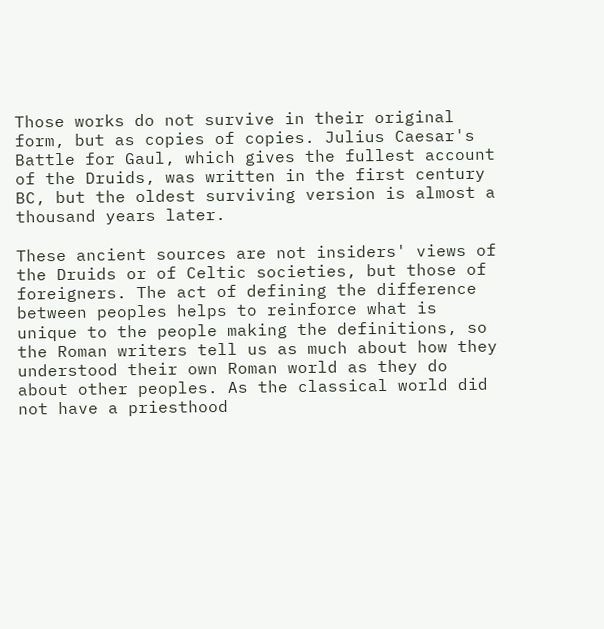Those works do not survive in their original form, but as copies of copies. Julius Caesar's Battle for Gaul, which gives the fullest account of the Druids, was written in the first century BC, but the oldest surviving version is almost a thousand years later.

These ancient sources are not insiders' views of the Druids or of Celtic societies, but those of foreigners. The act of defining the difference between peoples helps to reinforce what is unique to the people making the definitions, so the Roman writers tell us as much about how they understood their own Roman world as they do about other peoples. As the classical world did not have a priesthood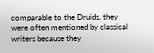comparable to the Druids, they were often mentioned by classical writers because they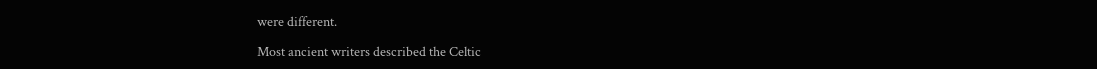were different.

Most ancient writers described the Celtic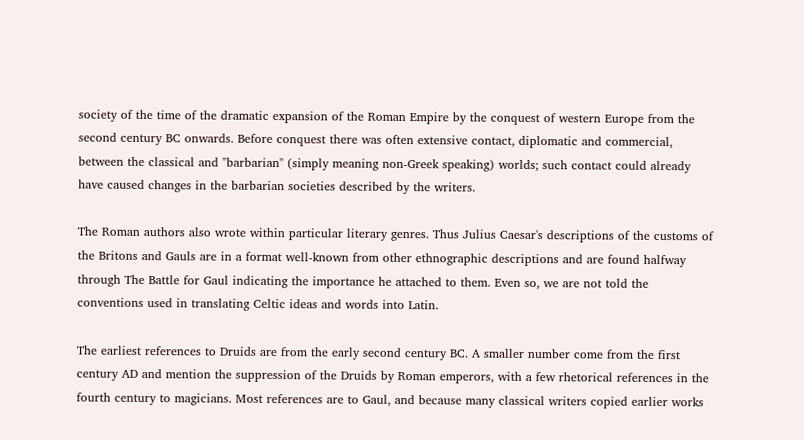society of the time of the dramatic expansion of the Roman Empire by the conquest of western Europe from the second century BC onwards. Before conquest there was often extensive contact, diplomatic and commercial, between the classical and "barbarian" (simply meaning non-Greek speaking) worlds; such contact could already have caused changes in the barbarian societies described by the writers.

The Roman authors also wrote within particular literary genres. Thus Julius Caesar's descriptions of the customs of the Britons and Gauls are in a format well-known from other ethnographic descriptions and are found halfway through The Battle for Gaul indicating the importance he attached to them. Even so, we are not told the conventions used in translating Celtic ideas and words into Latin.

The earliest references to Druids are from the early second century BC. A smaller number come from the first century AD and mention the suppression of the Druids by Roman emperors, with a few rhetorical references in the fourth century to magicians. Most references are to Gaul, and because many classical writers copied earlier works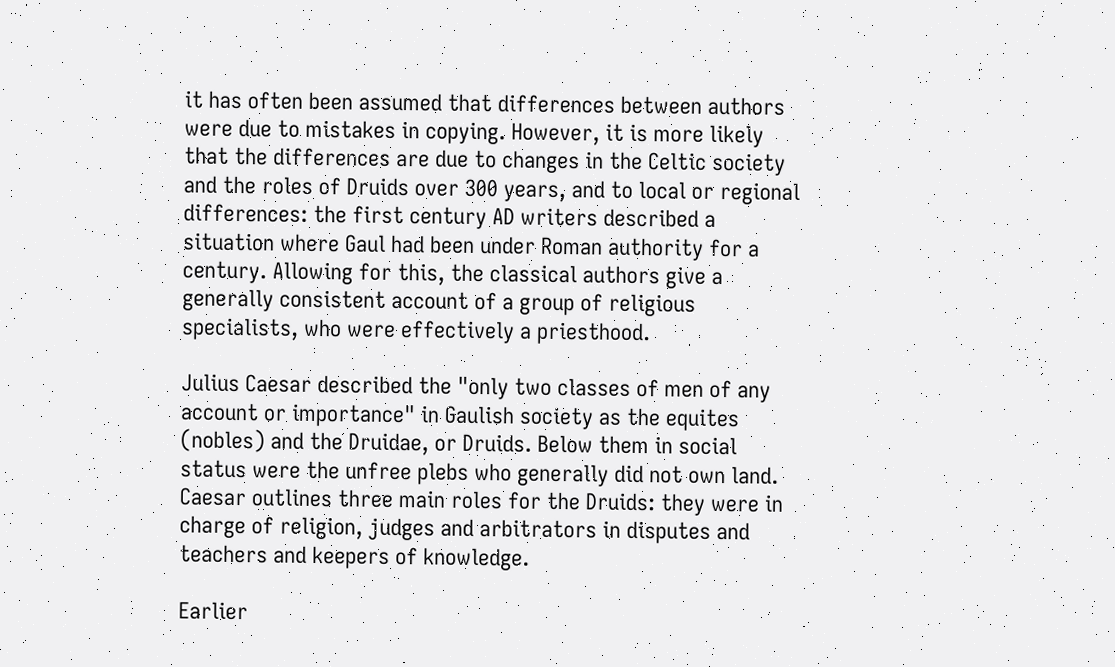it has often been assumed that differences between authors were due to mistakes in copying. However, it is more likely that the differences are due to changes in the Celtic society and the roles of Druids over 300 years, and to local or regional differences: the first century AD writers described a situation where Gaul had been under Roman authority for a century. Allowing for this, the classical authors give a generally consistent account of a group of religious specialists, who were effectively a priesthood.

Julius Caesar described the "only two classes of men of any account or importance" in Gaulish society as the equites (nobles) and the Druidae, or Druids. Below them in social status were the unfree plebs who generally did not own land. Caesar outlines three main roles for the Druids: they were in charge of religion, judges and arbitrators in disputes and teachers and keepers of knowledge.

Earlier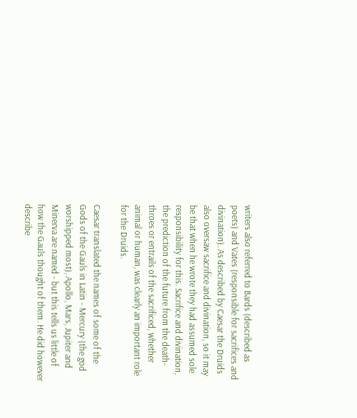writers also referred to Bards (described as poets) and Vates (responsible for sacrifices and divination). As described by Caesar the Druids also oversaw sacrifice and divination, so it may be that when he wrote they had assumed sole responsibility for this. Sacrifice and divination, the prediction of the future from the death-throes or entrails of the sacrificed, whether animal or human, was clearly an important role for the Druids.

Caesar translated the names of some of the Gods of the Gauls in Latin - Mercury (the god worshipped most), Apollo, Mars, Jupiter and Minerva are named - but this tells us little of how the Gauls thought of them. He did however describe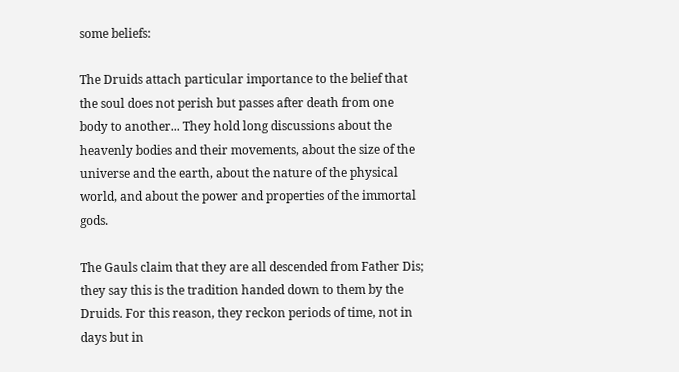some beliefs:

The Druids attach particular importance to the belief that the soul does not perish but passes after death from one body to another... They hold long discussions about the heavenly bodies and their movements, about the size of the universe and the earth, about the nature of the physical world, and about the power and properties of the immortal gods.

The Gauls claim that they are all descended from Father Dis; they say this is the tradition handed down to them by the Druids. For this reason, they reckon periods of time, not in days but in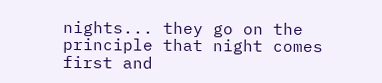nights... they go on the principle that night comes first and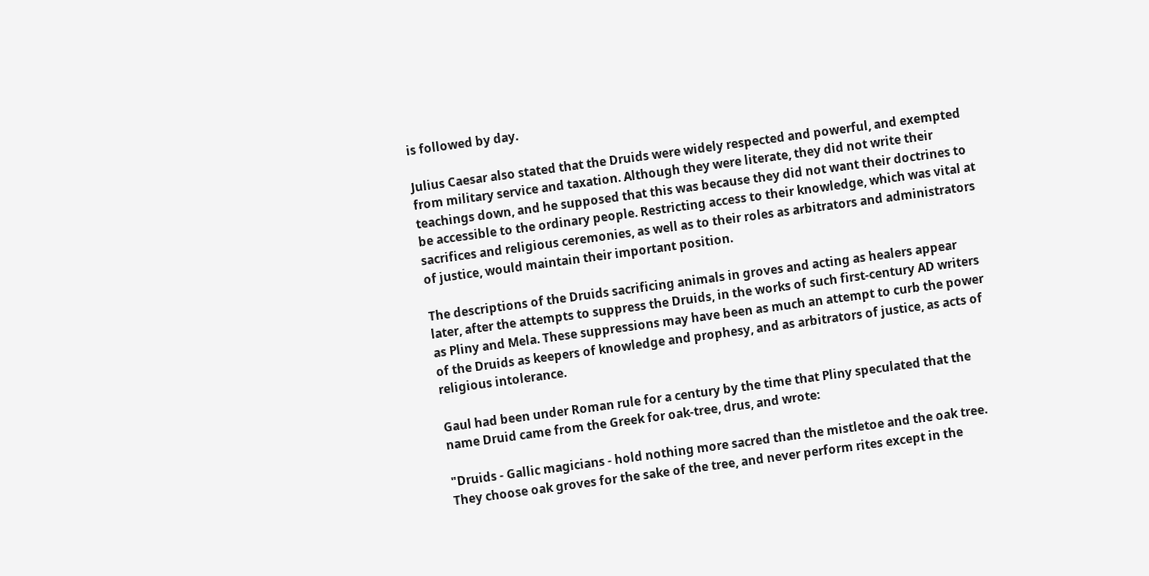is followed by day.

Julius Caesar also stated that the Druids were widely respected and powerful, and exempted from military service and taxation. Although they were literate, they did not write their teachings down, and he supposed that this was because they did not want their doctrines to be accessible to the ordinary people. Restricting access to their knowledge, which was vital at sacrifices and religious ceremonies, as well as to their roles as arbitrators and administrators of justice, would maintain their important position.

The descriptions of the Druids sacrificing animals in groves and acting as healers appear later, after the attempts to suppress the Druids, in the works of such first-century AD writers as Pliny and Mela. These suppressions may have been as much an attempt to curb the power of the Druids as keepers of knowledge and prophesy, and as arbitrators of justice, as acts of religious intolerance.

Gaul had been under Roman rule for a century by the time that Pliny speculated that the name Druid came from the Greek for oak-tree, drus, and wrote:

"Druids - Gallic magicians - hold nothing more sacred than the mistletoe and the oak tree. They choose oak groves for the sake of the tree, and never perform rites except in the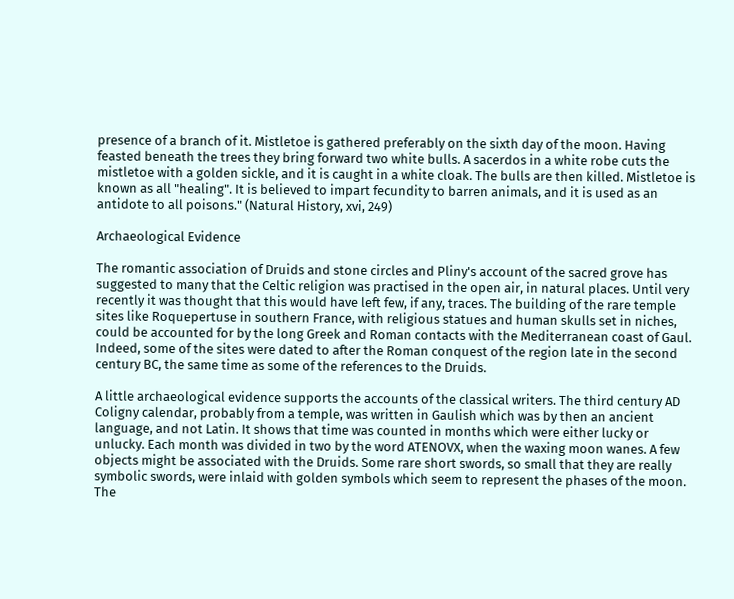presence of a branch of it. Mistletoe is gathered preferably on the sixth day of the moon. Having feasted beneath the trees they bring forward two white bulls. A sacerdos in a white robe cuts the mistletoe with a golden sickle, and it is caught in a white cloak. The bulls are then killed. Mistletoe is known as all "healing". It is believed to impart fecundity to barren animals, and it is used as an antidote to all poisons." (Natural History, xvi, 249)

Archaeological Evidence

The romantic association of Druids and stone circles and Pliny's account of the sacred grove has suggested to many that the Celtic religion was practised in the open air, in natural places. Until very recently it was thought that this would have left few, if any, traces. The building of the rare temple sites like Roquepertuse in southern France, with religious statues and human skulls set in niches, could be accounted for by the long Greek and Roman contacts with the Mediterranean coast of Gaul. Indeed, some of the sites were dated to after the Roman conquest of the region late in the second century BC, the same time as some of the references to the Druids.

A little archaeological evidence supports the accounts of the classical writers. The third century AD Coligny calendar, probably from a temple, was written in Gaulish which was by then an ancient language, and not Latin. It shows that time was counted in months which were either lucky or unlucky. Each month was divided in two by the word ATENOVX, when the waxing moon wanes. A few objects might be associated with the Druids. Some rare short swords, so small that they are really symbolic swords, were inlaid with golden symbols which seem to represent the phases of the moon. The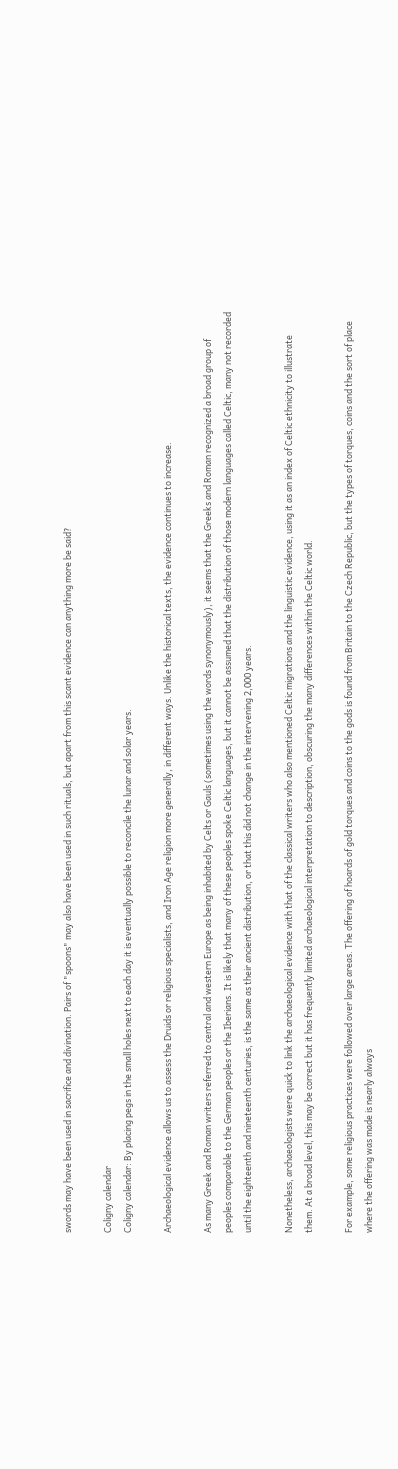swords may have been used in sacrifice and divination. Pairs of "spoons" may also have been used in such rituals, but apart from this scant evidence can anything more be said?

Coligny calendar
Coligny calendar: By placing pegs in the small holes next to each day it is eventually possible to reconcile the lunar and solar years.

Archaeological evidence allows us to assess the Druids or religious specialists, and Iron Age religion more generally, in different ways. Unlike the historical texts, the evidence continues to increase.

As many Greek and Roman writers referred to central and western Europe as being inhabited by Celts or Gauls (sometimes using the words synonymously), it seems that the Greeks and Roman recognized a broad group of peoples comparable to the German peoples or the Iberians. It is likely that many of these peoples spoke Celtic languages, but it cannot be assumed that the distribution of those modern languages called Celtic, many not recorded until the eighteenth and nineteenth centuries, is the same as their ancient distribution, or that this did not change in the intervening 2,000 years.

Nonetheless, archaeologists were quick to link the archaeological evidence with that of the classical writers who also mentioned Celtic migrations and the linguistic evidence, using it as an index of Celtic ethnicity to illustrate them. At a broad level, this may be correct but it has frequently limited archaeological interpretation to description, obscuring the many differences within the Celtic world.

For example, some religious practices were followed over large areas. The offering of hoards of gold torques and coins to the gods is found from Britain to the Czech Republic, but the types of torques, coins and the sort of place where the offering was made is nearly always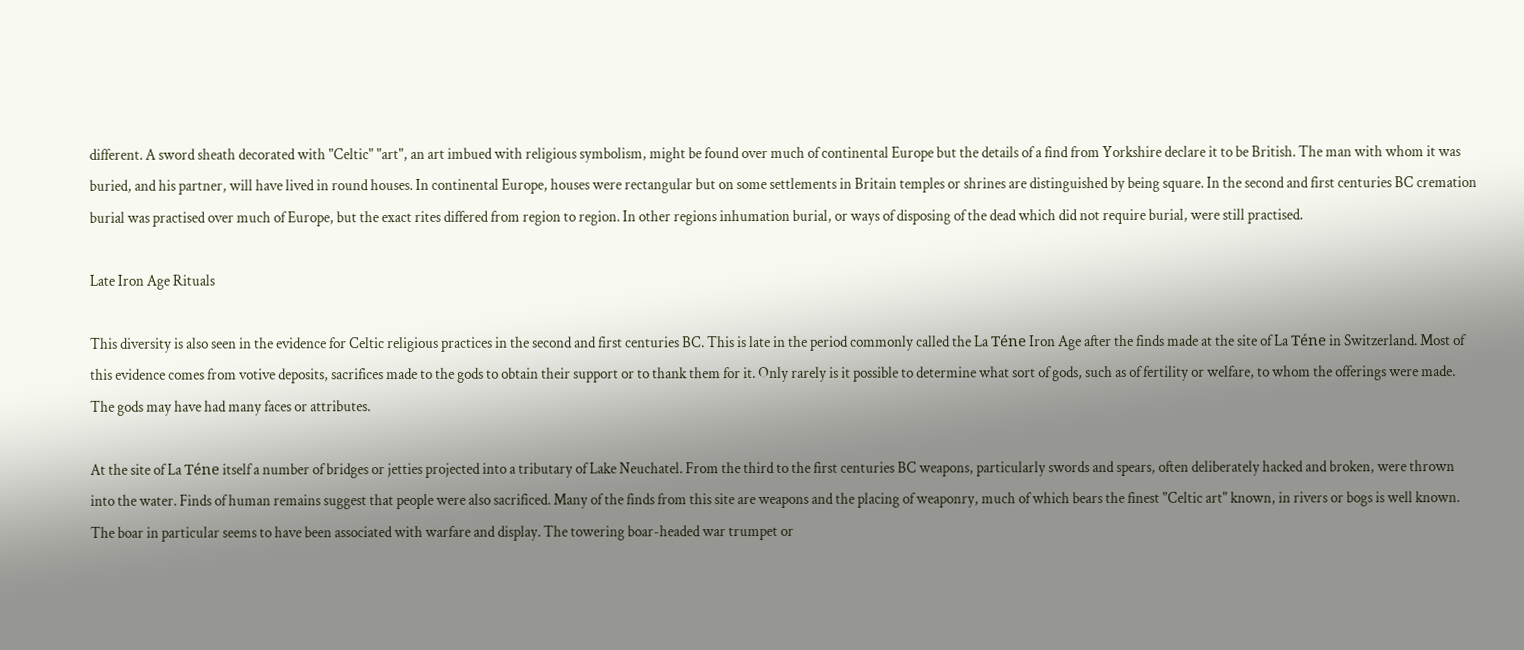different. A sword sheath decorated with "Celtic" "art", an art imbued with religious symbolism, might be found over much of continental Europe but the details of a find from Yorkshire declare it to be British. The man with whom it was buried, and his partner, will have lived in round houses. In continental Europe, houses were rectangular but on some settlements in Britain temples or shrines are distinguished by being square. In the second and first centuries BC cremation burial was practised over much of Europe, but the exact rites differed from region to region. In other regions inhumation burial, or ways of disposing of the dead which did not require burial, were still practised.

Late Iron Age Rituals

This diversity is also seen in the evidence for Celtic religious practices in the second and first centuries BC. This is late in the period commonly called the La Téne Iron Age after the finds made at the site of La Téne in Switzerland. Most of this evidence comes from votive deposits, sacrifices made to the gods to obtain their support or to thank them for it. Only rarely is it possible to determine what sort of gods, such as of fertility or welfare, to whom the offerings were made. The gods may have had many faces or attributes.

At the site of La Téne itself a number of bridges or jetties projected into a tributary of Lake Neuchatel. From the third to the first centuries BC weapons, particularly swords and spears, often deliberately hacked and broken, were thrown into the water. Finds of human remains suggest that people were also sacrificed. Many of the finds from this site are weapons and the placing of weaponry, much of which bears the finest "Celtic art" known, in rivers or bogs is well known. The boar in particular seems to have been associated with warfare and display. The towering boar-headed war trumpet or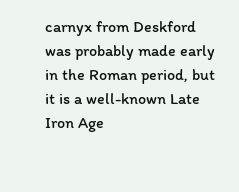carnyx from Deskford was probably made early in the Roman period, but it is a well-known Late Iron Age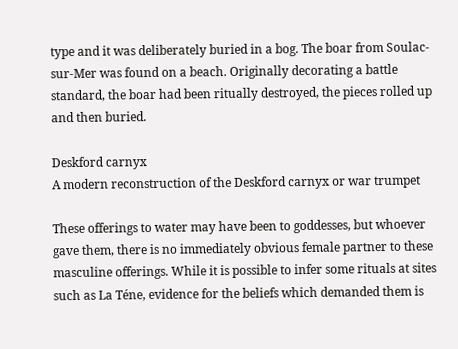type and it was deliberately buried in a bog. The boar from Soulac-sur-Mer was found on a beach. Originally decorating a battle standard, the boar had been ritually destroyed, the pieces rolled up and then buried.

Deskford carnyx
A modern reconstruction of the Deskford carnyx or war trumpet

These offerings to water may have been to goddesses, but whoever gave them, there is no immediately obvious female partner to these masculine offerings. While it is possible to infer some rituals at sites such as La Téne, evidence for the beliefs which demanded them is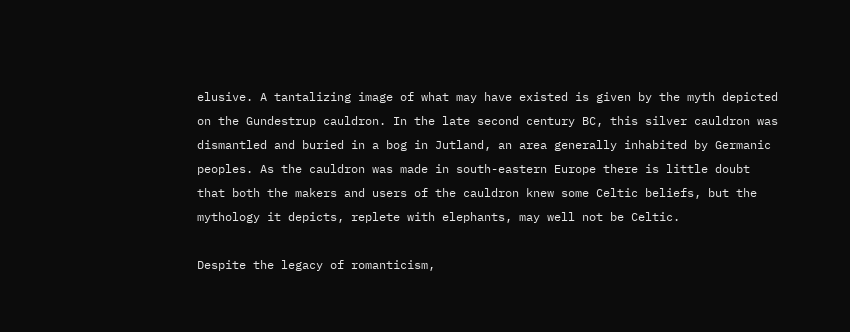elusive. A tantalizing image of what may have existed is given by the myth depicted on the Gundestrup cauldron. In the late second century BC, this silver cauldron was dismantled and buried in a bog in Jutland, an area generally inhabited by Germanic peoples. As the cauldron was made in south-eastern Europe there is little doubt that both the makers and users of the cauldron knew some Celtic beliefs, but the mythology it depicts, replete with elephants, may well not be Celtic.

Despite the legacy of romanticism,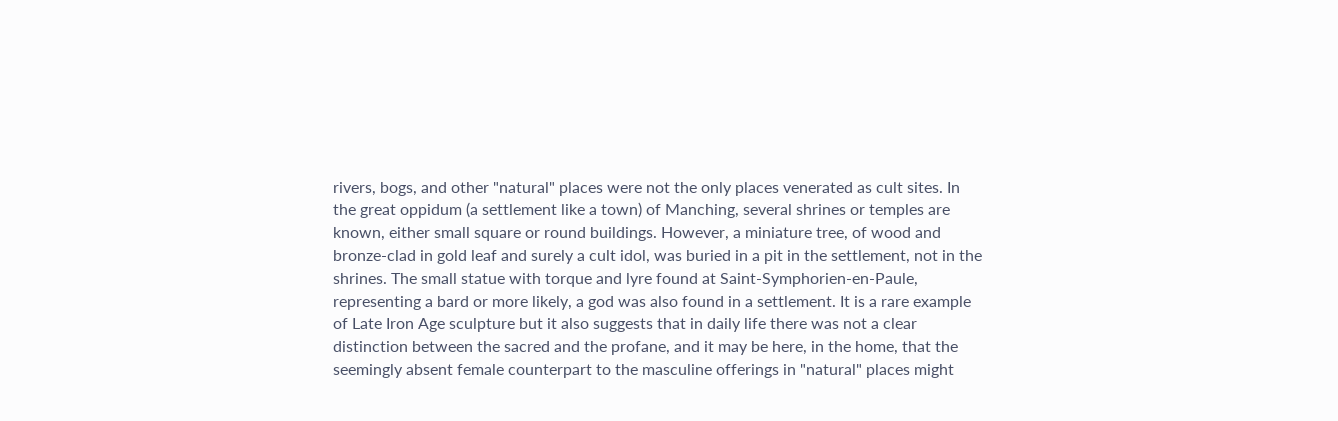rivers, bogs, and other "natural" places were not the only places venerated as cult sites. In the great oppidum (a settlement like a town) of Manching, several shrines or temples are known, either small square or round buildings. However, a miniature tree, of wood and bronze-clad in gold leaf and surely a cult idol, was buried in a pit in the settlement, not in the shrines. The small statue with torque and lyre found at Saint-Symphorien-en-Paule, representing a bard or more likely, a god was also found in a settlement. It is a rare example of Late Iron Age sculpture but it also suggests that in daily life there was not a clear distinction between the sacred and the profane, and it may be here, in the home, that the seemingly absent female counterpart to the masculine offerings in "natural" places might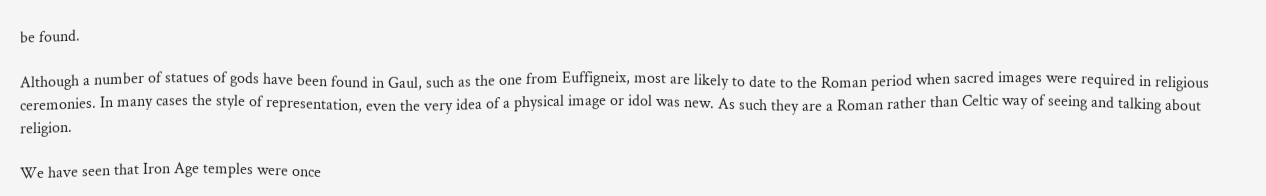be found.

Although a number of statues of gods have been found in Gaul, such as the one from Euffigneix, most are likely to date to the Roman period when sacred images were required in religious ceremonies. In many cases the style of representation, even the very idea of a physical image or idol was new. As such they are a Roman rather than Celtic way of seeing and talking about religion.

We have seen that Iron Age temples were once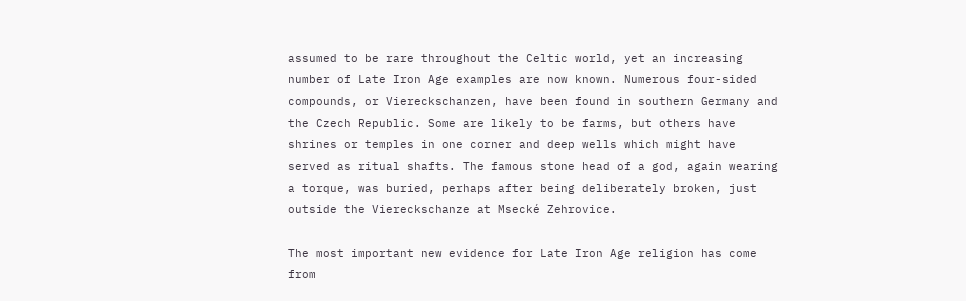assumed to be rare throughout the Celtic world, yet an increasing number of Late Iron Age examples are now known. Numerous four-sided compounds, or Viereckschanzen, have been found in southern Germany and the Czech Republic. Some are likely to be farms, but others have shrines or temples in one corner and deep wells which might have served as ritual shafts. The famous stone head of a god, again wearing a torque, was buried, perhaps after being deliberately broken, just outside the Viereckschanze at Msecké Zehrovice.

The most important new evidence for Late Iron Age religion has come from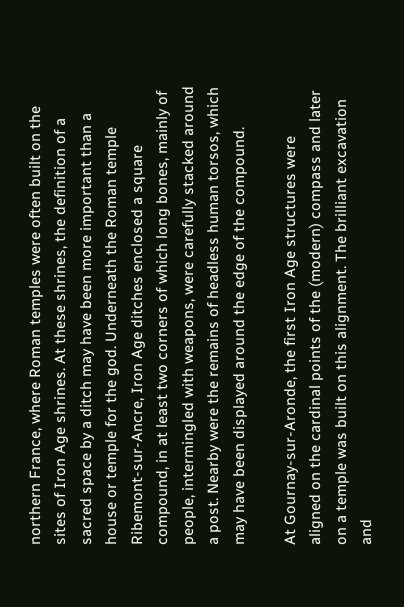northern France, where Roman temples were often built on the sites of Iron Age shrines. At these shrines, the definition of a sacred space by a ditch may have been more important than a house or temple for the god. Underneath the Roman temple Ribemont-sur-Ancre, Iron Age ditches enclosed a square compound, in at least two corners of which long bones, mainly of people, intermingled with weapons, were carefully stacked around a post. Nearby were the remains of headless human torsos, which may have been displayed around the edge of the compound.

At Gournay-sur-Aronde, the first Iron Age structures were aligned on the cardinal points of the (modern) compass and later on a temple was built on this alignment. The brilliant excavation and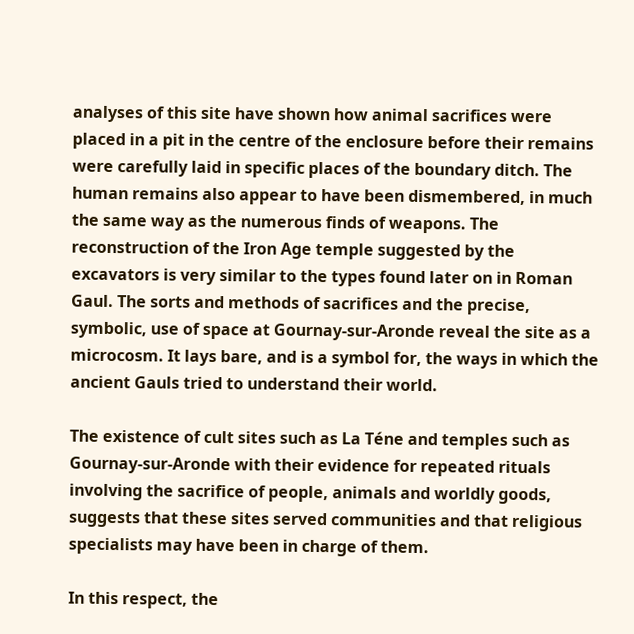analyses of this site have shown how animal sacrifices were placed in a pit in the centre of the enclosure before their remains were carefully laid in specific places of the boundary ditch. The human remains also appear to have been dismembered, in much the same way as the numerous finds of weapons. The reconstruction of the Iron Age temple suggested by the excavators is very similar to the types found later on in Roman Gaul. The sorts and methods of sacrifices and the precise, symbolic, use of space at Gournay-sur-Aronde reveal the site as a microcosm. It lays bare, and is a symbol for, the ways in which the ancient Gauls tried to understand their world.

The existence of cult sites such as La Téne and temples such as Gournay-sur-Aronde with their evidence for repeated rituals involving the sacrifice of people, animals and worldly goods, suggests that these sites served communities and that religious specialists may have been in charge of them.

In this respect, the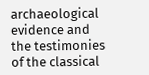archaeological evidence and the testimonies of the classical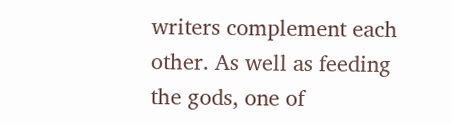writers complement each other. As well as feeding the gods, one of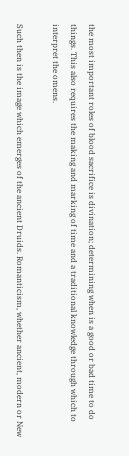the most important roles of blood sacrifice is divination; determining when is a good or bad time to do things. This also requires the making and marking of time and a traditional knowledge through which to interpret the omens.

Such then is the image which emerges of the ancient Druids. Romanticism, whether ancient, modern or New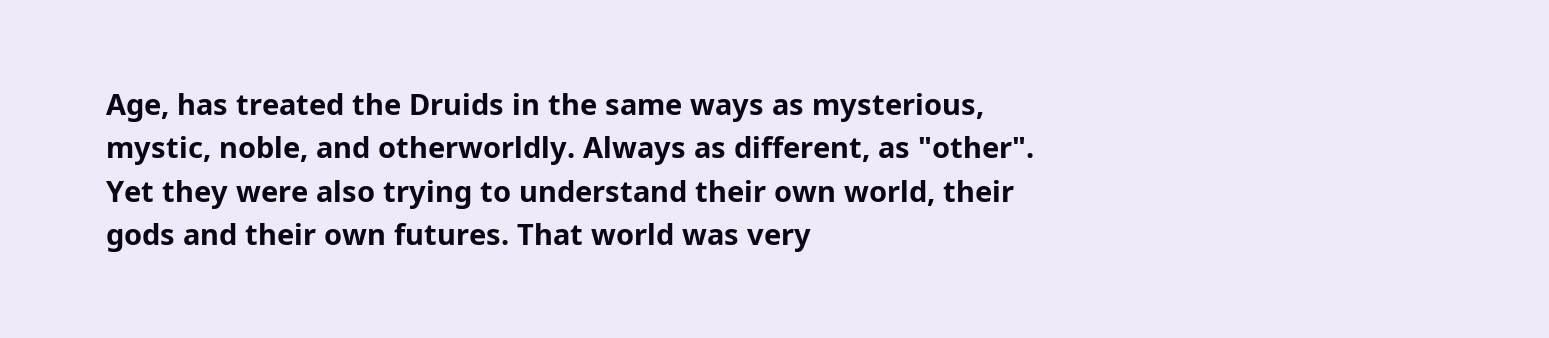Age, has treated the Druids in the same ways as mysterious, mystic, noble, and otherworldly. Always as different, as "other". Yet they were also trying to understand their own world, their gods and their own futures. That world was very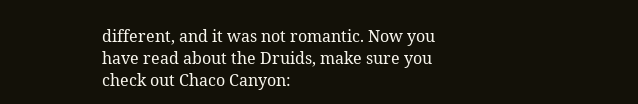different, and it was not romantic. Now you have read about the Druids, make sure you check out Chaco Canyon: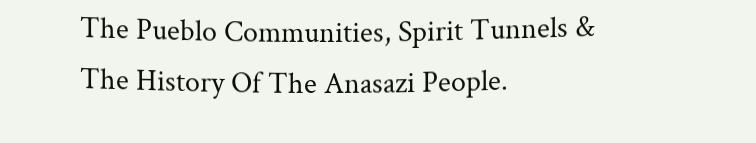The Pueblo Communities, Spirit Tunnels & The History Of The Anasazi People.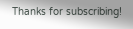Thanks for subscribing!